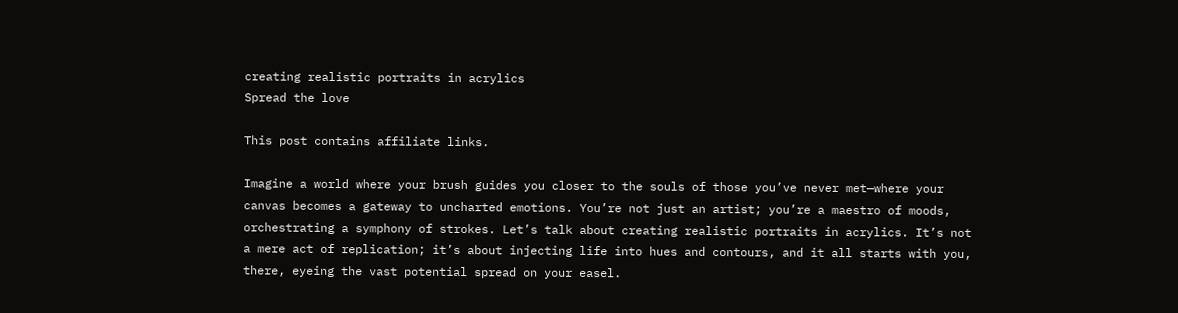creating realistic portraits in acrylics
Spread the love

This post contains affiliate links.

Imagine a world where your brush guides you closer to the souls of those you’ve never met—where your canvas becomes a gateway to uncharted emotions. You’re not just an artist; you’re a maestro of moods, orchestrating a symphony of strokes. Let’s talk about creating realistic portraits in acrylics. It’s not a mere act of replication; it’s about injecting life into hues and contours, and it all starts with you, there, eyeing the vast potential spread on your easel.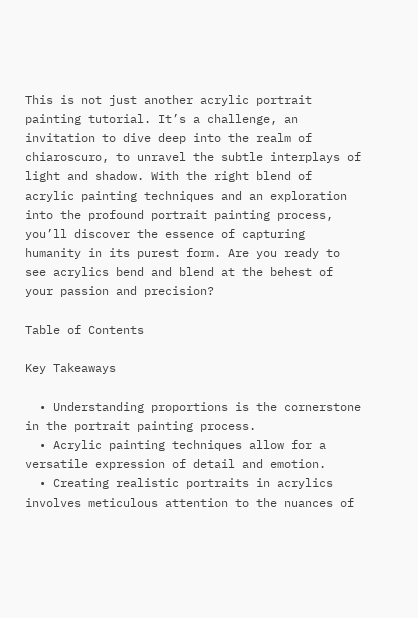This is not just another acrylic portrait painting tutorial. It’s a challenge, an invitation to dive deep into the realm of chiaroscuro, to unravel the subtle interplays of light and shadow. With the right blend of acrylic painting techniques and an exploration into the profound portrait painting process, you’ll discover the essence of capturing humanity in its purest form. Are you ready to see acrylics bend and blend at the behest of your passion and precision?

Table of Contents

Key Takeaways

  • Understanding proportions is the cornerstone in the portrait painting process.
  • Acrylic painting techniques allow for a versatile expression of detail and emotion.
  • Creating realistic portraits in acrylics involves meticulous attention to the nuances of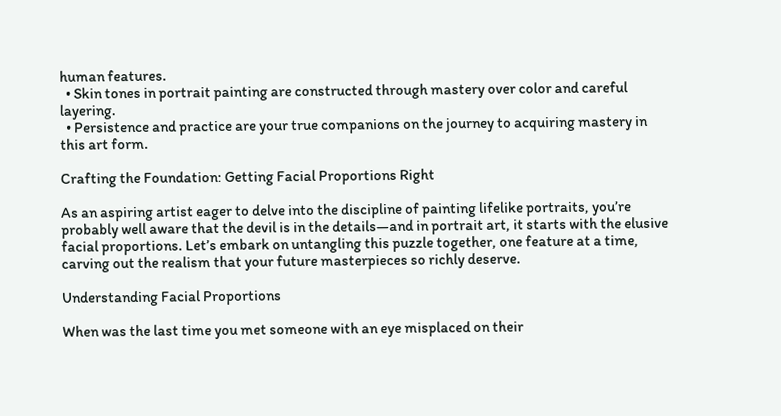human features.
  • Skin tones in portrait painting are constructed through mastery over color and careful layering.
  • Persistence and practice are your true companions on the journey to acquiring mastery in this art form.

Crafting the Foundation: Getting Facial Proportions Right

As an aspiring artist eager to delve into the discipline of painting lifelike portraits, you’re probably well aware that the devil is in the details—and in portrait art, it starts with the elusive facial proportions. Let’s embark on untangling this puzzle together, one feature at a time, carving out the realism that your future masterpieces so richly deserve.

Understanding Facial Proportions

When was the last time you met someone with an eye misplaced on their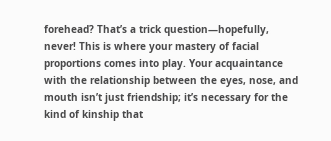forehead? That’s a trick question—hopefully, never! This is where your mastery of facial proportions comes into play. Your acquaintance with the relationship between the eyes, nose, and mouth isn’t just friendship; it’s necessary for the kind of kinship that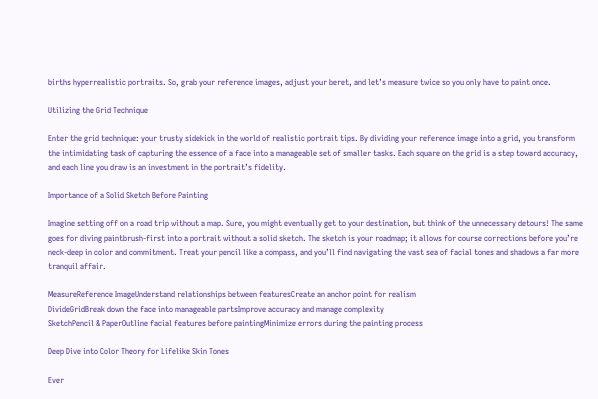births hyperrealistic portraits. So, grab your reference images, adjust your beret, and let’s measure twice so you only have to paint once.

Utilizing the Grid Technique

Enter the grid technique: your trusty sidekick in the world of realistic portrait tips. By dividing your reference image into a grid, you transform the intimidating task of capturing the essence of a face into a manageable set of smaller tasks. Each square on the grid is a step toward accuracy, and each line you draw is an investment in the portrait’s fidelity.

Importance of a Solid Sketch Before Painting

Imagine setting off on a road trip without a map. Sure, you might eventually get to your destination, but think of the unnecessary detours! The same goes for diving paintbrush-first into a portrait without a solid sketch. The sketch is your roadmap; it allows for course corrections before you’re neck-deep in color and commitment. Treat your pencil like a compass, and you’ll find navigating the vast sea of facial tones and shadows a far more tranquil affair.

MeasureReference ImageUnderstand relationships between featuresCreate an anchor point for realism
DivideGridBreak down the face into manageable partsImprove accuracy and manage complexity
SketchPencil & PaperOutline facial features before paintingMinimize errors during the painting process

Deep Dive into Color Theory for Lifelike Skin Tones

Ever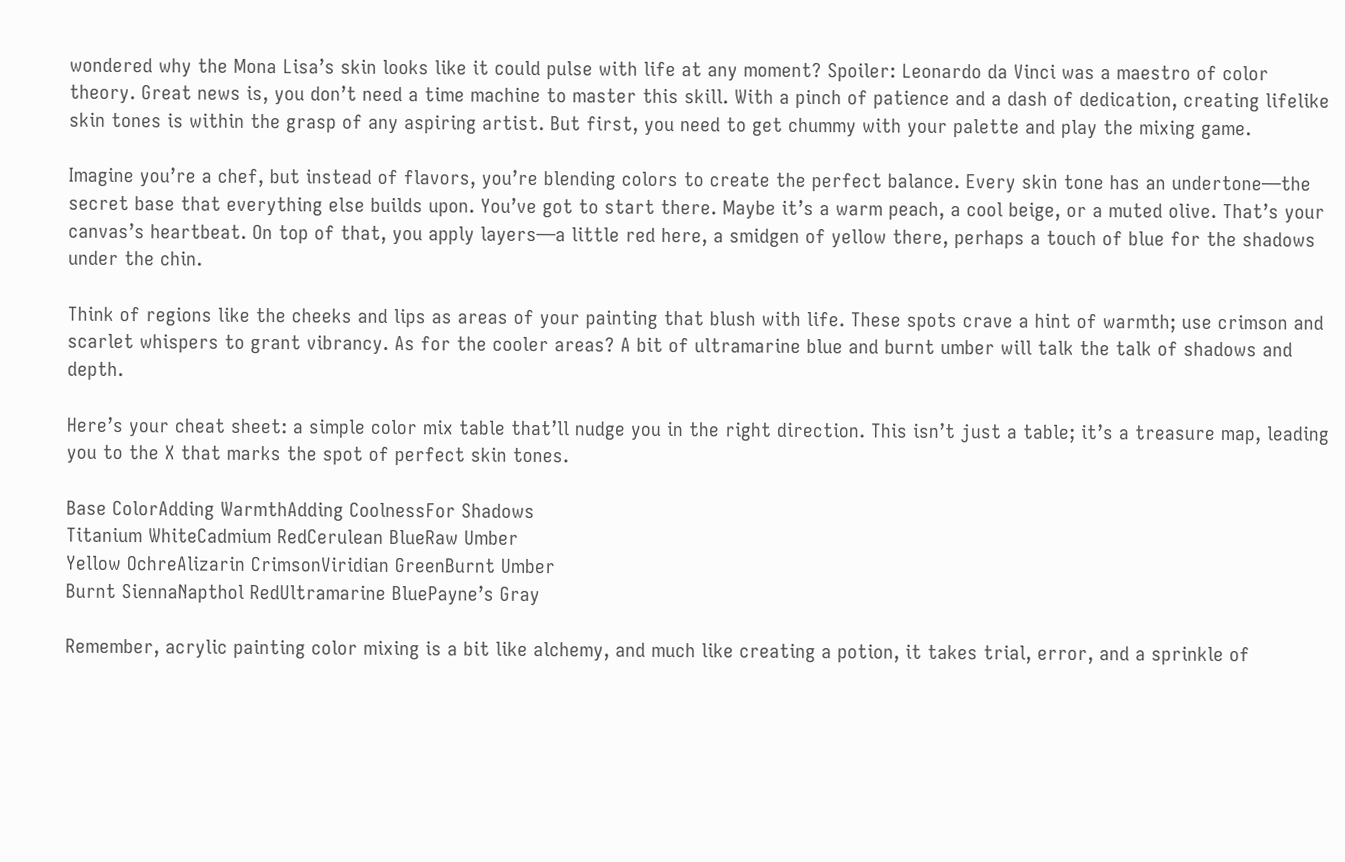wondered why the Mona Lisa’s skin looks like it could pulse with life at any moment? Spoiler: Leonardo da Vinci was a maestro of color theory. Great news is, you don’t need a time machine to master this skill. With a pinch of patience and a dash of dedication, creating lifelike skin tones is within the grasp of any aspiring artist. But first, you need to get chummy with your palette and play the mixing game.

Imagine you’re a chef, but instead of flavors, you’re blending colors to create the perfect balance. Every skin tone has an undertone—the secret base that everything else builds upon. You’ve got to start there. Maybe it’s a warm peach, a cool beige, or a muted olive. That’s your canvas’s heartbeat. On top of that, you apply layers—a little red here, a smidgen of yellow there, perhaps a touch of blue for the shadows under the chin.

Think of regions like the cheeks and lips as areas of your painting that blush with life. These spots crave a hint of warmth; use crimson and scarlet whispers to grant vibrancy. As for the cooler areas? A bit of ultramarine blue and burnt umber will talk the talk of shadows and depth.

Here’s your cheat sheet: a simple color mix table that’ll nudge you in the right direction. This isn’t just a table; it’s a treasure map, leading you to the X that marks the spot of perfect skin tones.

Base ColorAdding WarmthAdding CoolnessFor Shadows
Titanium WhiteCadmium RedCerulean BlueRaw Umber
Yellow OchreAlizarin CrimsonViridian GreenBurnt Umber
Burnt SiennaNapthol RedUltramarine BluePayne’s Gray

Remember, acrylic painting color mixing is a bit like alchemy, and much like creating a potion, it takes trial, error, and a sprinkle of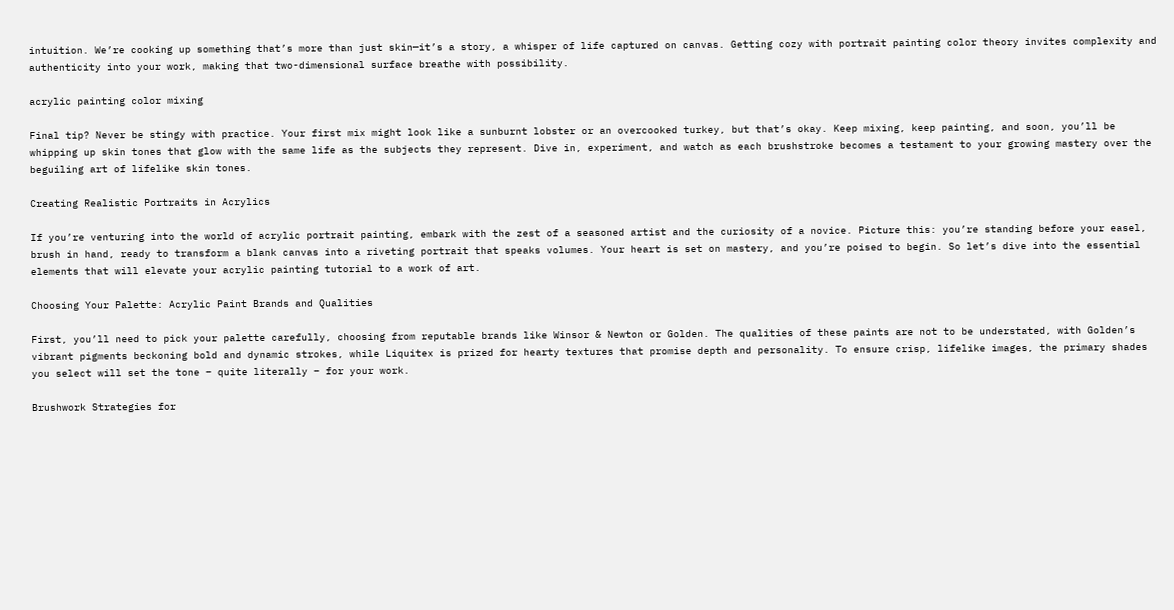intuition. We’re cooking up something that’s more than just skin—it’s a story, a whisper of life captured on canvas. Getting cozy with portrait painting color theory invites complexity and authenticity into your work, making that two-dimensional surface breathe with possibility.

acrylic painting color mixing

Final tip? Never be stingy with practice. Your first mix might look like a sunburnt lobster or an overcooked turkey, but that’s okay. Keep mixing, keep painting, and soon, you’ll be whipping up skin tones that glow with the same life as the subjects they represent. Dive in, experiment, and watch as each brushstroke becomes a testament to your growing mastery over the beguiling art of lifelike skin tones.

Creating Realistic Portraits in Acrylics

If you’re venturing into the world of acrylic portrait painting, embark with the zest of a seasoned artist and the curiosity of a novice. Picture this: you’re standing before your easel, brush in hand, ready to transform a blank canvas into a riveting portrait that speaks volumes. Your heart is set on mastery, and you’re poised to begin. So let’s dive into the essential elements that will elevate your acrylic painting tutorial to a work of art.

Choosing Your Palette: Acrylic Paint Brands and Qualities

First, you’ll need to pick your palette carefully, choosing from reputable brands like Winsor & Newton or Golden. The qualities of these paints are not to be understated, with Golden’s vibrant pigments beckoning bold and dynamic strokes, while Liquitex is prized for hearty textures that promise depth and personality. To ensure crisp, lifelike images, the primary shades you select will set the tone – quite literally – for your work.

Brushwork Strategies for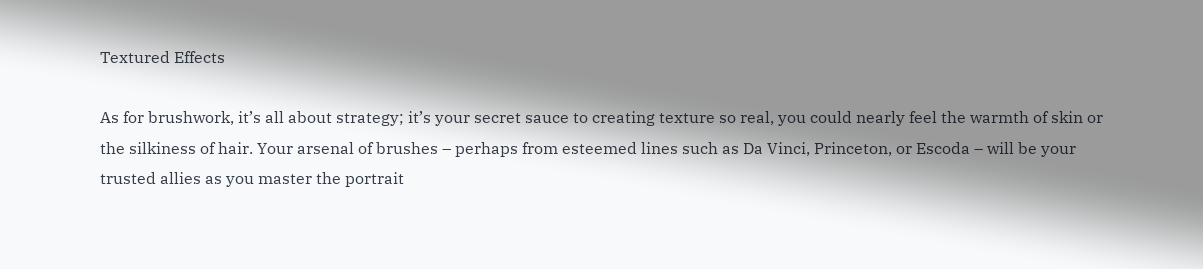Textured Effects

As for brushwork, it’s all about strategy; it’s your secret sauce to creating texture so real, you could nearly feel the warmth of skin or the silkiness of hair. Your arsenal of brushes – perhaps from esteemed lines such as Da Vinci, Princeton, or Escoda – will be your trusted allies as you master the portrait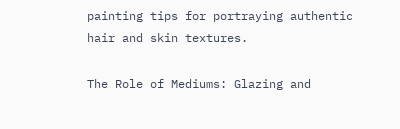painting tips for portraying authentic hair and skin textures.

The Role of Mediums: Glazing and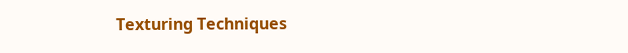Texturing Techniques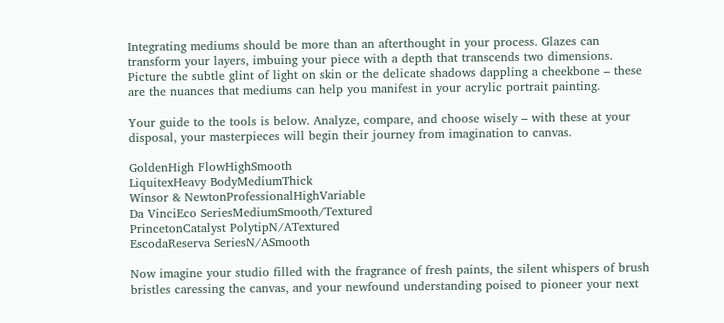Integrating mediums should be more than an afterthought in your process. Glazes can transform your layers, imbuing your piece with a depth that transcends two dimensions. Picture the subtle glint of light on skin or the delicate shadows dappling a cheekbone – these are the nuances that mediums can help you manifest in your acrylic portrait painting.

Your guide to the tools is below. Analyze, compare, and choose wisely – with these at your disposal, your masterpieces will begin their journey from imagination to canvas.

GoldenHigh FlowHighSmooth
LiquitexHeavy BodyMediumThick
Winsor & NewtonProfessionalHighVariable
Da VinciEco SeriesMediumSmooth/Textured
PrincetonCatalyst PolytipN/ATextured
EscodaReserva SeriesN/ASmooth

Now imagine your studio filled with the fragrance of fresh paints, the silent whispers of brush bristles caressing the canvas, and your newfound understanding poised to pioneer your next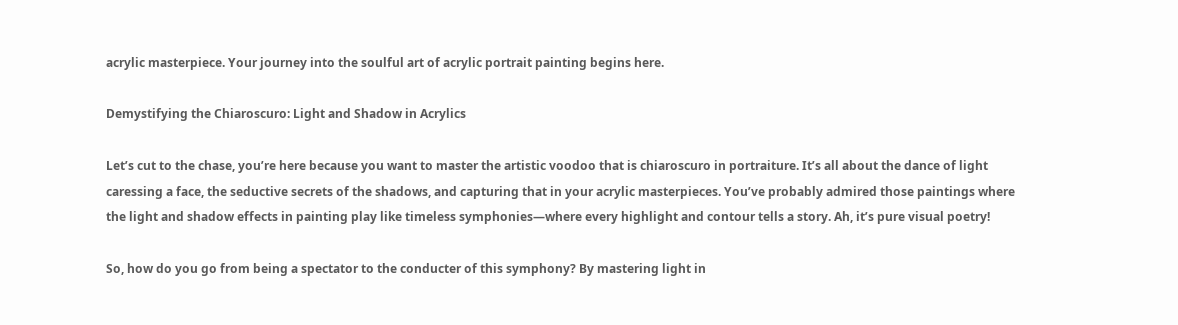acrylic masterpiece. Your journey into the soulful art of acrylic portrait painting begins here.

Demystifying the Chiaroscuro: Light and Shadow in Acrylics

Let’s cut to the chase, you’re here because you want to master the artistic voodoo that is chiaroscuro in portraiture. It’s all about the dance of light caressing a face, the seductive secrets of the shadows, and capturing that in your acrylic masterpieces. You’ve probably admired those paintings where the light and shadow effects in painting play like timeless symphonies—where every highlight and contour tells a story. Ah, it’s pure visual poetry!

So, how do you go from being a spectator to the conducter of this symphony? By mastering light in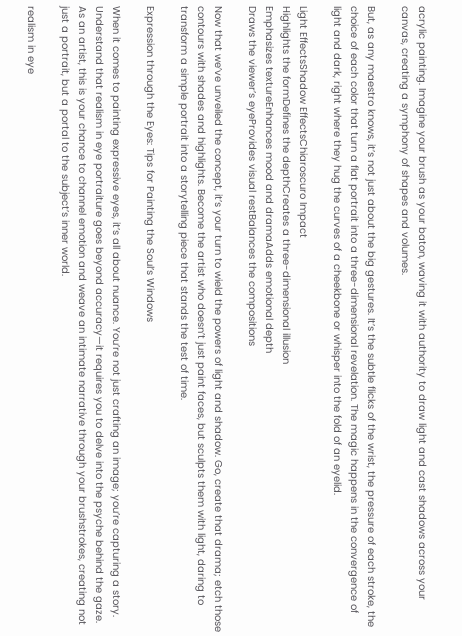acrylic painting. Imagine your brush as your baton, waving it with authority to draw light and cast shadows across your canvas, creating a symphony of shapes and volumes.

But, as any maestro knows, it’s not just about the big gestures. It’s the subtle flicks of the wrist, the pressure of each stroke, the choice of each color that turn a flat portrait into a three-dimensional revelation. The magic happens in the convergence of light and dark, right where they hug the curves of a cheekbone or whisper into the fold of an eyelid.

Light EffectsShadow EffectsChiaroscuro Impact
Highlights the formDefines the depthCreates a three-dimensional illusion
Emphasizes textureEnhances mood and dramaAdds emotional depth
Draws the viewer’s eyeProvides visual restBalances the compositions

Now that we’ve unveiled the concept, it’s your turn to wield the powers of light and shadow. Go, create that drama; etch those contours with shades and highlights. Become the artist who doesn’t just paint faces, but sculpts them with light, daring to transform a simple portrait into a storytelling piece that stands the test of time.

Expression through the Eyes: Tips for Painting the Soul’s Windows

When it comes to painting expressive eyes, it’s all about nuance. You’re not just crafting an image; you’re capturing a story. Understand that realism in eye portraiture goes beyond accuracy—it requires you to delve into the psyche behind the gaze. As an artist, this is your chance to channel emotion and weave an intimate narrative through your brushstrokes, creating not just a portrait, but a portal to the subject’s inner world.

realism in eye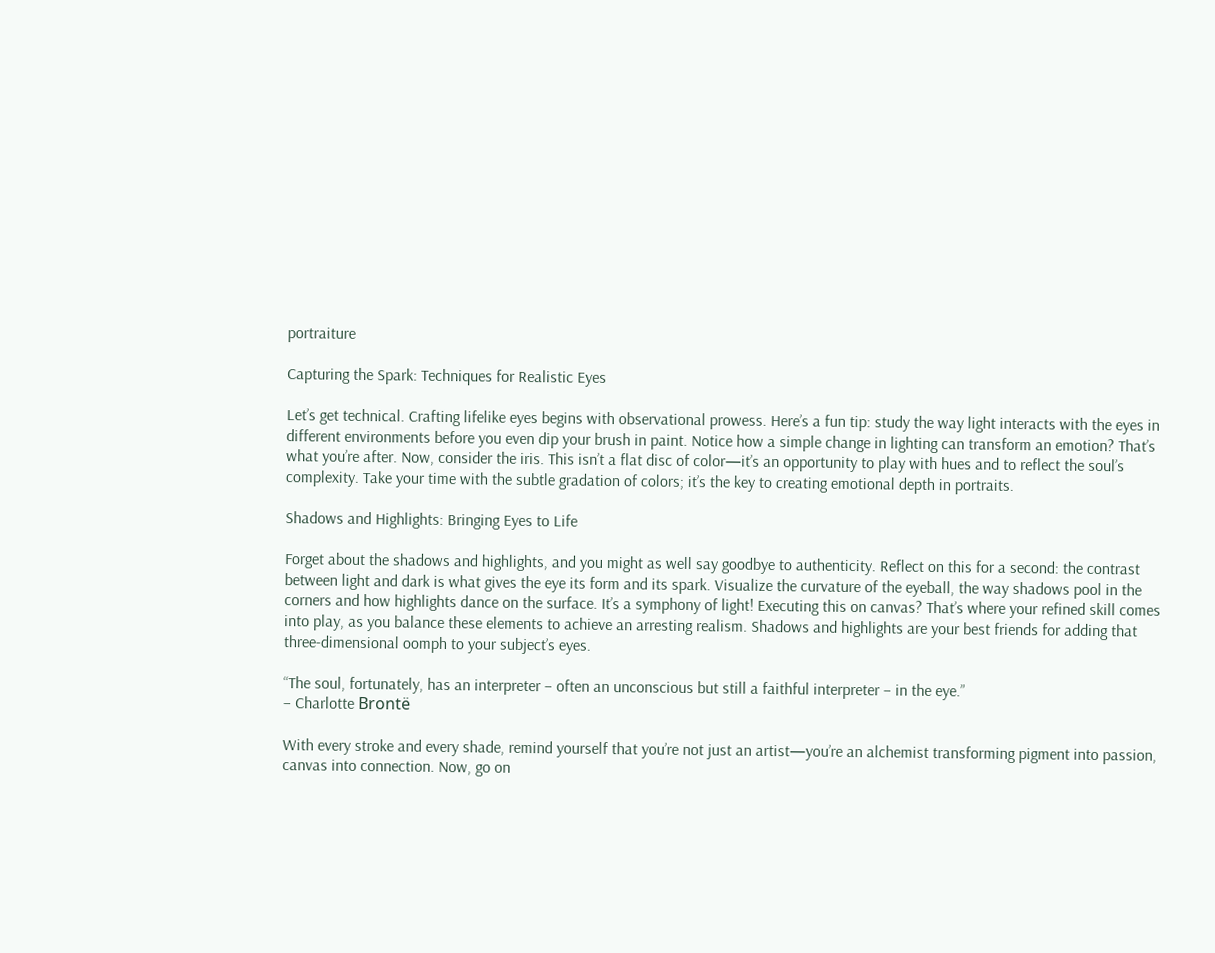portraiture

Capturing the Spark: Techniques for Realistic Eyes

Let’s get technical. Crafting lifelike eyes begins with observational prowess. Here’s a fun tip: study the way light interacts with the eyes in different environments before you even dip your brush in paint. Notice how a simple change in lighting can transform an emotion? That’s what you’re after. Now, consider the iris. This isn’t a flat disc of color—it’s an opportunity to play with hues and to reflect the soul’s complexity. Take your time with the subtle gradation of colors; it’s the key to creating emotional depth in portraits.

Shadows and Highlights: Bringing Eyes to Life

Forget about the shadows and highlights, and you might as well say goodbye to authenticity. Reflect on this for a second: the contrast between light and dark is what gives the eye its form and its spark. Visualize the curvature of the eyeball, the way shadows pool in the corners and how highlights dance on the surface. It’s a symphony of light! Executing this on canvas? That’s where your refined skill comes into play, as you balance these elements to achieve an arresting realism. Shadows and highlights are your best friends for adding that three-dimensional oomph to your subject’s eyes.

“The soul, fortunately, has an interpreter – often an unconscious but still a faithful interpreter – in the eye.”
– Charlotte Brontë

With every stroke and every shade, remind yourself that you’re not just an artist—you’re an alchemist transforming pigment into passion, canvas into connection. Now, go on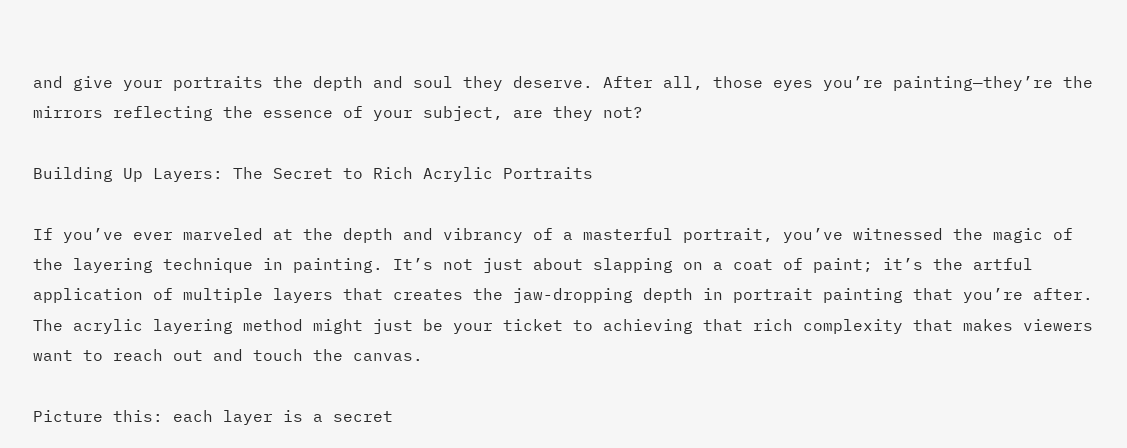and give your portraits the depth and soul they deserve. After all, those eyes you’re painting—they’re the mirrors reflecting the essence of your subject, are they not?

Building Up Layers: The Secret to Rich Acrylic Portraits

If you’ve ever marveled at the depth and vibrancy of a masterful portrait, you’ve witnessed the magic of the layering technique in painting. It’s not just about slapping on a coat of paint; it’s the artful application of multiple layers that creates the jaw-dropping depth in portrait painting that you’re after. The acrylic layering method might just be your ticket to achieving that rich complexity that makes viewers want to reach out and touch the canvas.

Picture this: each layer is a secret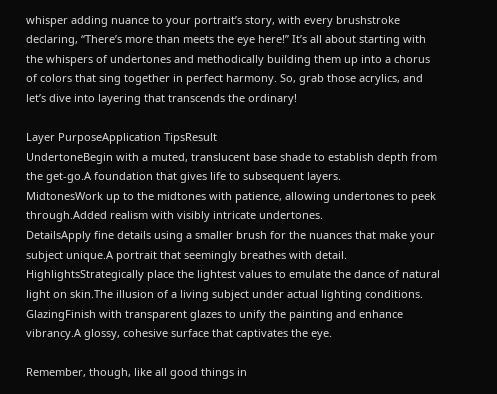whisper adding nuance to your portrait’s story, with every brushstroke declaring, “There’s more than meets the eye here!” It’s all about starting with the whispers of undertones and methodically building them up into a chorus of colors that sing together in perfect harmony. So, grab those acrylics, and let’s dive into layering that transcends the ordinary!

Layer PurposeApplication TipsResult
UndertoneBegin with a muted, translucent base shade to establish depth from the get-go.A foundation that gives life to subsequent layers.
MidtonesWork up to the midtones with patience, allowing undertones to peek through.Added realism with visibly intricate undertones.
DetailsApply fine details using a smaller brush for the nuances that make your subject unique.A portrait that seemingly breathes with detail.
HighlightsStrategically place the lightest values to emulate the dance of natural light on skin.The illusion of a living subject under actual lighting conditions.
GlazingFinish with transparent glazes to unify the painting and enhance vibrancy.A glossy, cohesive surface that captivates the eye.

Remember, though, like all good things in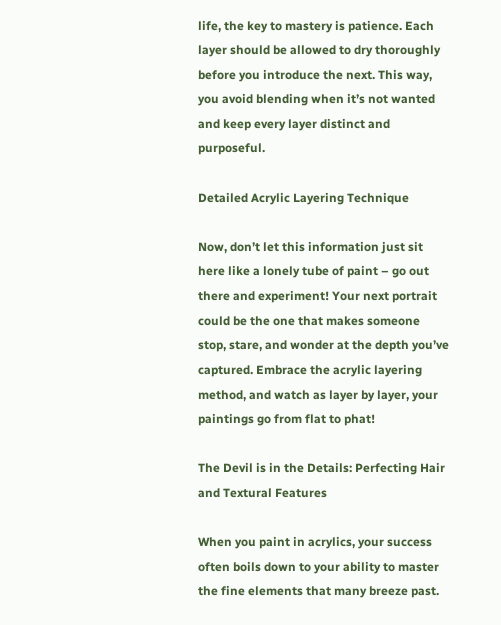life, the key to mastery is patience. Each layer should be allowed to dry thoroughly before you introduce the next. This way, you avoid blending when it’s not wanted and keep every layer distinct and purposeful.

Detailed Acrylic Layering Technique

Now, don’t let this information just sit here like a lonely tube of paint – go out there and experiment! Your next portrait could be the one that makes someone stop, stare, and wonder at the depth you’ve captured. Embrace the acrylic layering method, and watch as layer by layer, your paintings go from flat to phat!

The Devil is in the Details: Perfecting Hair and Textural Features

When you paint in acrylics, your success often boils down to your ability to master the fine elements that many breeze past.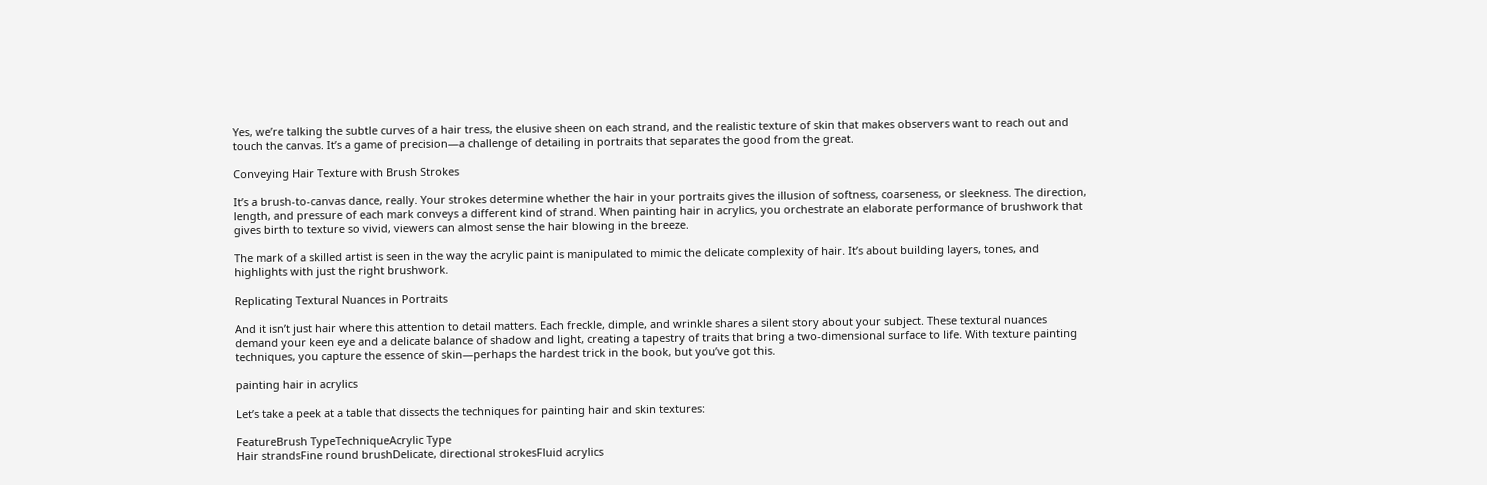Yes, we’re talking the subtle curves of a hair tress, the elusive sheen on each strand, and the realistic texture of skin that makes observers want to reach out and touch the canvas. It’s a game of precision—a challenge of detailing in portraits that separates the good from the great.

Conveying Hair Texture with Brush Strokes

It’s a brush-to-canvas dance, really. Your strokes determine whether the hair in your portraits gives the illusion of softness, coarseness, or sleekness. The direction, length, and pressure of each mark conveys a different kind of strand. When painting hair in acrylics, you orchestrate an elaborate performance of brushwork that gives birth to texture so vivid, viewers can almost sense the hair blowing in the breeze.

The mark of a skilled artist is seen in the way the acrylic paint is manipulated to mimic the delicate complexity of hair. It’s about building layers, tones, and highlights with just the right brushwork.

Replicating Textural Nuances in Portraits

And it isn’t just hair where this attention to detail matters. Each freckle, dimple, and wrinkle shares a silent story about your subject. These textural nuances demand your keen eye and a delicate balance of shadow and light, creating a tapestry of traits that bring a two-dimensional surface to life. With texture painting techniques, you capture the essence of skin—perhaps the hardest trick in the book, but you’ve got this.

painting hair in acrylics

Let’s take a peek at a table that dissects the techniques for painting hair and skin textures:

FeatureBrush TypeTechniqueAcrylic Type
Hair strandsFine round brushDelicate, directional strokesFluid acrylics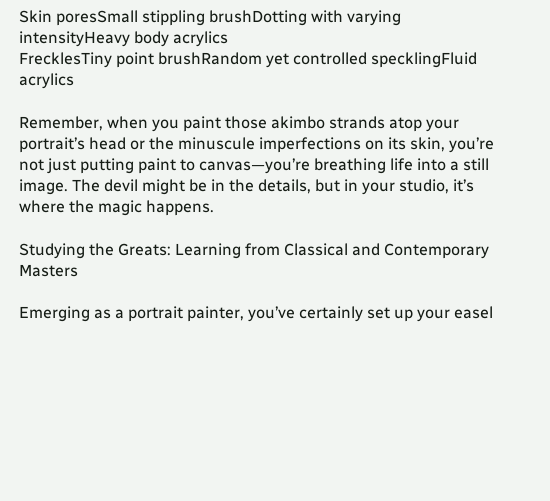Skin poresSmall stippling brushDotting with varying intensityHeavy body acrylics
FrecklesTiny point brushRandom yet controlled specklingFluid acrylics

Remember, when you paint those akimbo strands atop your portrait’s head or the minuscule imperfections on its skin, you’re not just putting paint to canvas—you’re breathing life into a still image. The devil might be in the details, but in your studio, it’s where the magic happens.

Studying the Greats: Learning from Classical and Contemporary Masters

Emerging as a portrait painter, you’ve certainly set up your easel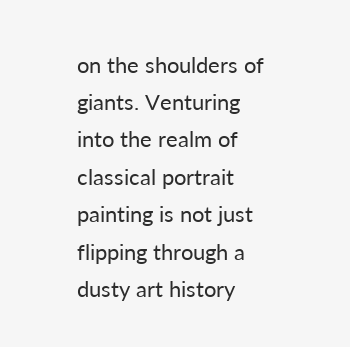on the shoulders of giants. Venturing into the realm of classical portrait painting is not just flipping through a dusty art history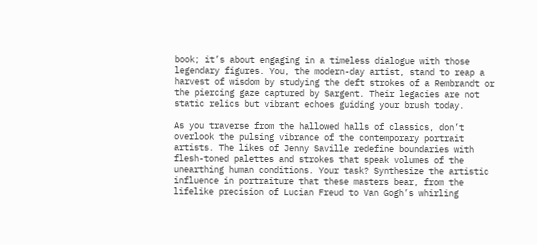book; it’s about engaging in a timeless dialogue with those legendary figures. You, the modern-day artist, stand to reap a harvest of wisdom by studying the deft strokes of a Rembrandt or the piercing gaze captured by Sargent. Their legacies are not static relics but vibrant echoes guiding your brush today.

As you traverse from the hallowed halls of classics, don’t overlook the pulsing vibrance of the contemporary portrait artists. The likes of Jenny Saville redefine boundaries with flesh-toned palettes and strokes that speak volumes of the unearthing human conditions. Your task? Synthesize the artistic influence in portraiture that these masters bear, from the lifelike precision of Lucian Freud to Van Gogh’s whirling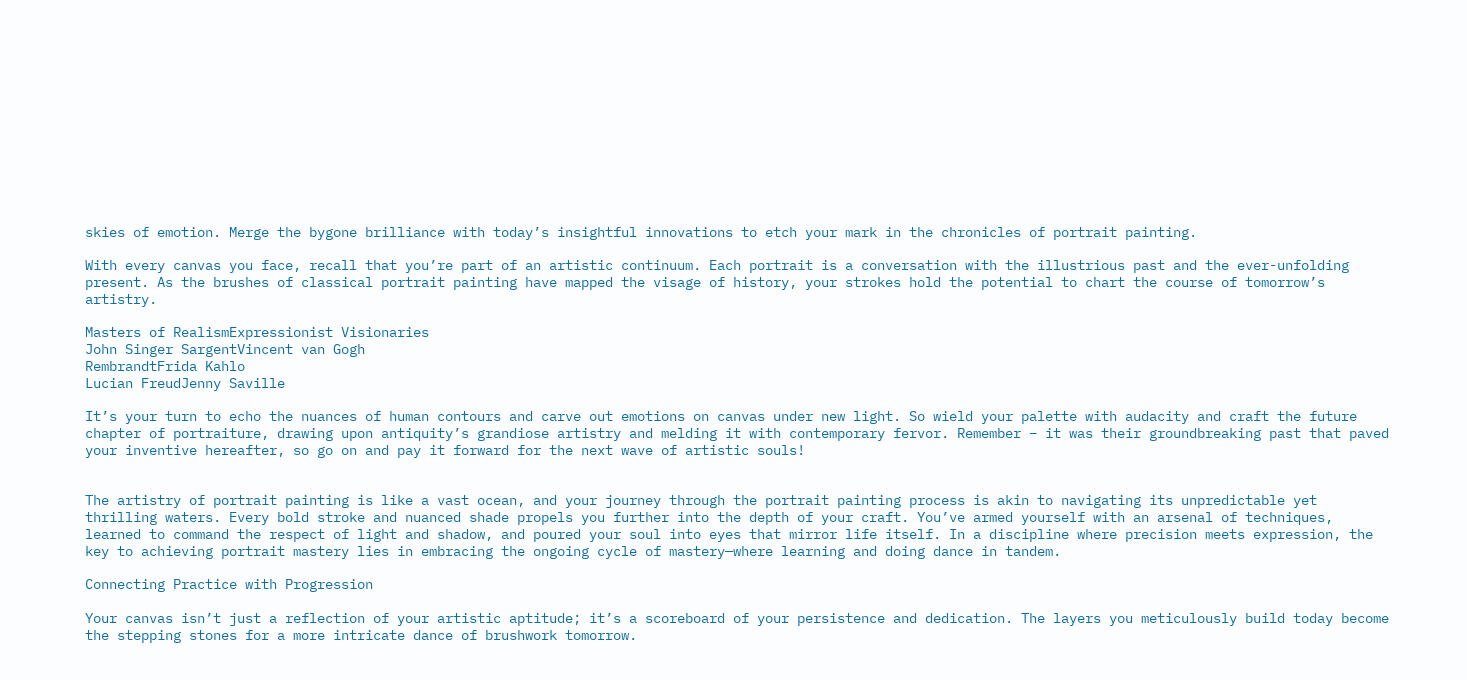skies of emotion. Merge the bygone brilliance with today’s insightful innovations to etch your mark in the chronicles of portrait painting.

With every canvas you face, recall that you’re part of an artistic continuum. Each portrait is a conversation with the illustrious past and the ever-unfolding present. As the brushes of classical portrait painting have mapped the visage of history, your strokes hold the potential to chart the course of tomorrow’s artistry.

Masters of RealismExpressionist Visionaries
John Singer SargentVincent van Gogh
RembrandtFrida Kahlo
Lucian FreudJenny Saville

It’s your turn to echo the nuances of human contours and carve out emotions on canvas under new light. So wield your palette with audacity and craft the future chapter of portraiture, drawing upon antiquity’s grandiose artistry and melding it with contemporary fervor. Remember – it was their groundbreaking past that paved your inventive hereafter, so go on and pay it forward for the next wave of artistic souls!


The artistry of portrait painting is like a vast ocean, and your journey through the portrait painting process is akin to navigating its unpredictable yet thrilling waters. Every bold stroke and nuanced shade propels you further into the depth of your craft. You’ve armed yourself with an arsenal of techniques, learned to command the respect of light and shadow, and poured your soul into eyes that mirror life itself. In a discipline where precision meets expression, the key to achieving portrait mastery lies in embracing the ongoing cycle of mastery—where learning and doing dance in tandem.

Connecting Practice with Progression

Your canvas isn’t just a reflection of your artistic aptitude; it’s a scoreboard of your persistence and dedication. The layers you meticulously build today become the stepping stones for a more intricate dance of brushwork tomorrow.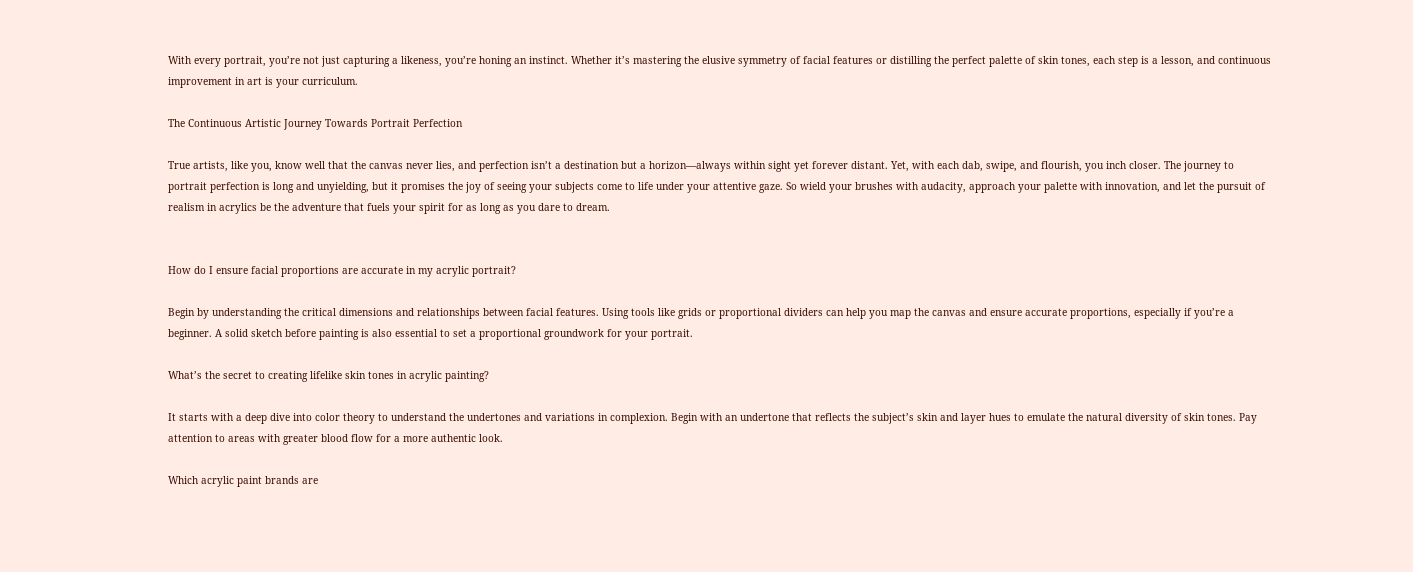With every portrait, you’re not just capturing a likeness, you’re honing an instinct. Whether it’s mastering the elusive symmetry of facial features or distilling the perfect palette of skin tones, each step is a lesson, and continuous improvement in art is your curriculum.

The Continuous Artistic Journey Towards Portrait Perfection

True artists, like you, know well that the canvas never lies, and perfection isn’t a destination but a horizon—always within sight yet forever distant. Yet, with each dab, swipe, and flourish, you inch closer. The journey to portrait perfection is long and unyielding, but it promises the joy of seeing your subjects come to life under your attentive gaze. So wield your brushes with audacity, approach your palette with innovation, and let the pursuit of realism in acrylics be the adventure that fuels your spirit for as long as you dare to dream.


How do I ensure facial proportions are accurate in my acrylic portrait?

Begin by understanding the critical dimensions and relationships between facial features. Using tools like grids or proportional dividers can help you map the canvas and ensure accurate proportions, especially if you’re a beginner. A solid sketch before painting is also essential to set a proportional groundwork for your portrait.

What’s the secret to creating lifelike skin tones in acrylic painting?

It starts with a deep dive into color theory to understand the undertones and variations in complexion. Begin with an undertone that reflects the subject’s skin and layer hues to emulate the natural diversity of skin tones. Pay attention to areas with greater blood flow for a more authentic look.

Which acrylic paint brands are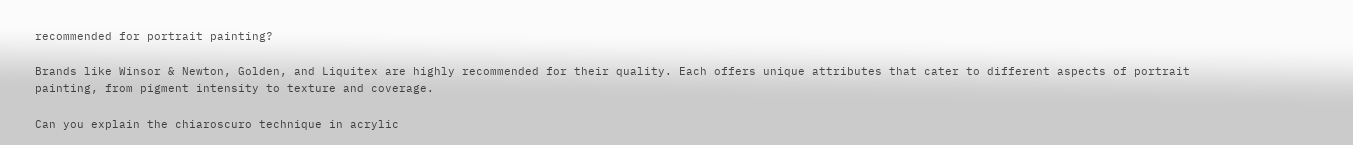recommended for portrait painting?

Brands like Winsor & Newton, Golden, and Liquitex are highly recommended for their quality. Each offers unique attributes that cater to different aspects of portrait painting, from pigment intensity to texture and coverage.

Can you explain the chiaroscuro technique in acrylic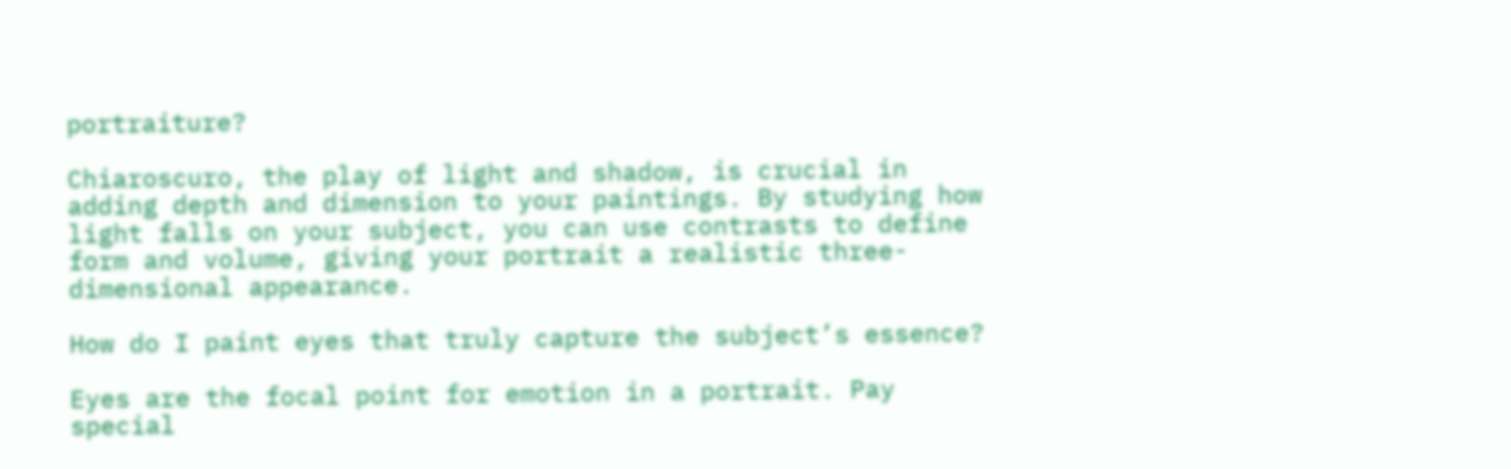portraiture?

Chiaroscuro, the play of light and shadow, is crucial in adding depth and dimension to your paintings. By studying how light falls on your subject, you can use contrasts to define form and volume, giving your portrait a realistic three-dimensional appearance.

How do I paint eyes that truly capture the subject’s essence?

Eyes are the focal point for emotion in a portrait. Pay special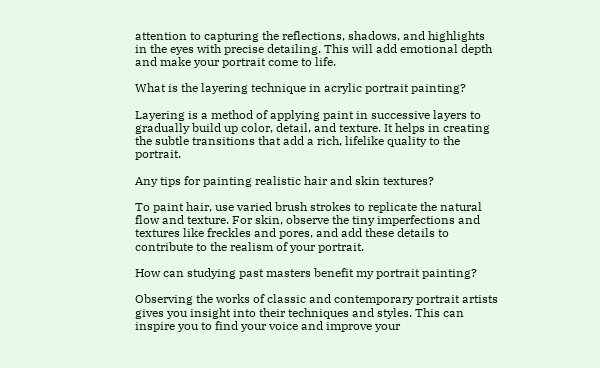attention to capturing the reflections, shadows, and highlights in the eyes with precise detailing. This will add emotional depth and make your portrait come to life.

What is the layering technique in acrylic portrait painting?

Layering is a method of applying paint in successive layers to gradually build up color, detail, and texture. It helps in creating the subtle transitions that add a rich, lifelike quality to the portrait.

Any tips for painting realistic hair and skin textures?

To paint hair, use varied brush strokes to replicate the natural flow and texture. For skin, observe the tiny imperfections and textures like freckles and pores, and add these details to contribute to the realism of your portrait.

How can studying past masters benefit my portrait painting?

Observing the works of classic and contemporary portrait artists gives you insight into their techniques and styles. This can inspire you to find your voice and improve your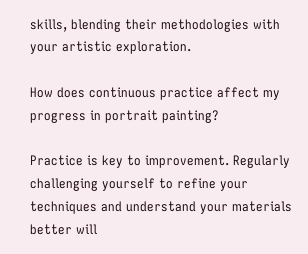skills, blending their methodologies with your artistic exploration.

How does continuous practice affect my progress in portrait painting?

Practice is key to improvement. Regularly challenging yourself to refine your techniques and understand your materials better will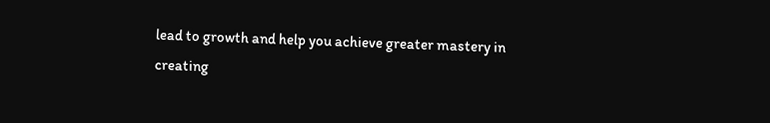lead to growth and help you achieve greater mastery in creating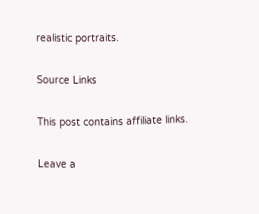realistic portraits.

Source Links

This post contains affiliate links.

Leave a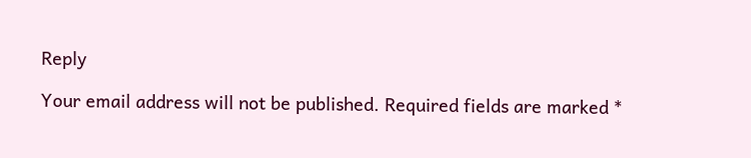Reply

Your email address will not be published. Required fields are marked *